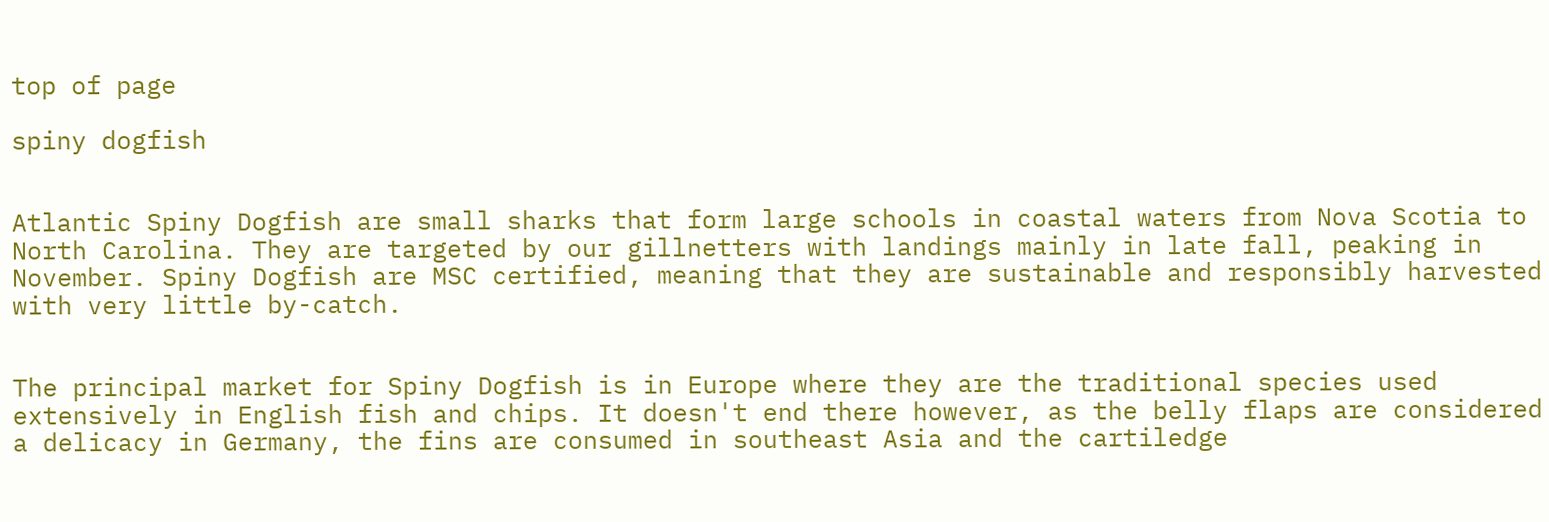top of page

spiny dogfish


Atlantic Spiny Dogfish are small sharks that form large schools in coastal waters from Nova Scotia to North Carolina. They are targeted by our gillnetters with landings mainly in late fall, peaking in November. Spiny Dogfish are MSC certified, meaning that they are sustainable and responsibly harvested with very little by-catch.


The principal market for Spiny Dogfish is in Europe where they are the traditional species used extensively in English fish and chips. It doesn't end there however, as the belly flaps are considered a delicacy in Germany, the fins are consumed in southeast Asia and the cartiledge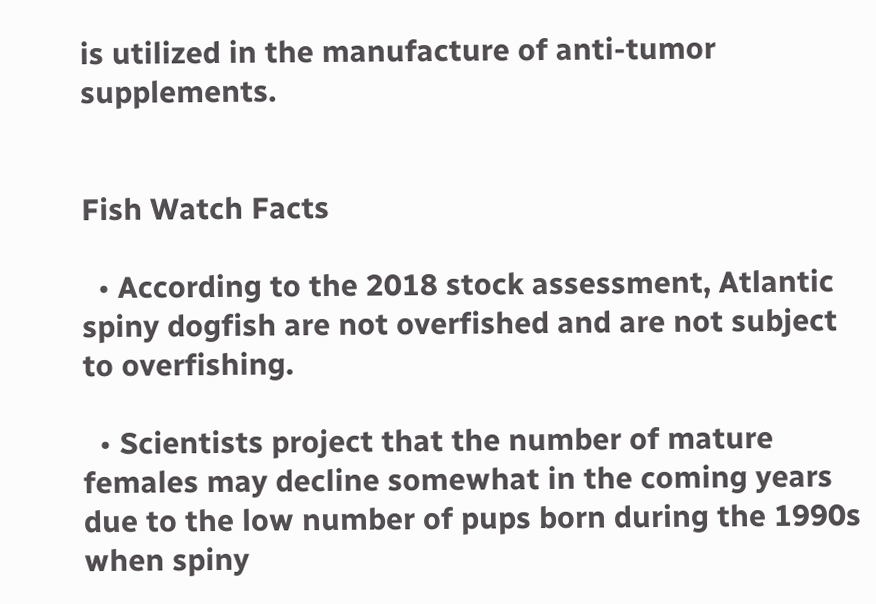is utilized in the manufacture of anti-tumor supplements.


Fish Watch Facts

  • According to the 2018 stock assessment, Atlantic spiny dogfish are not overfished and are not subject to overfishing.

  • Scientists project that the number of mature females may decline somewhat in the coming years due to the low number of pups born during the 1990s when spiny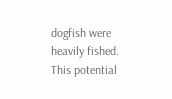dogfish were heavily fished. This potential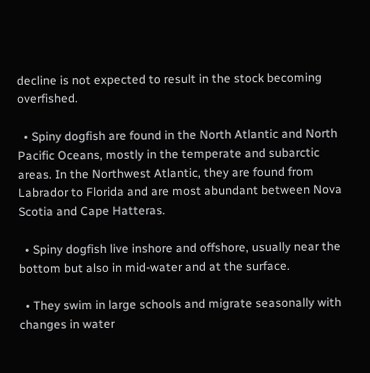decline is not expected to result in the stock becoming overfished.

  • Spiny dogfish are found in the North Atlantic and North Pacific Oceans, mostly in the temperate and subarctic areas. In the Northwest Atlantic, they are found from Labrador to Florida and are most abundant between Nova Scotia and Cape Hatteras.

  • Spiny dogfish live inshore and offshore, usually near the bottom but also in mid-water and at the surface.

  • They swim in large schools and migrate seasonally with changes in water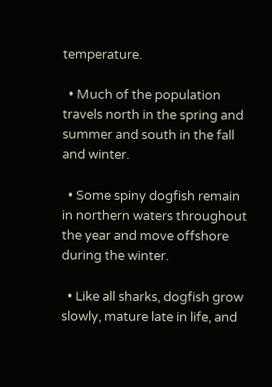temperature.

  • Much of the population travels north in the spring and summer and south in the fall and winter.

  • Some spiny dogfish remain in northern waters throughout the year and move offshore during the winter.

  • Like all sharks, dogfish grow slowly, mature late in life, and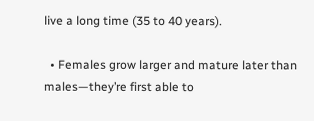live a long time (35 to 40 years).

  • Females grow larger and mature later than males—they’re first able to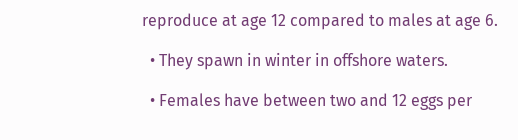reproduce at age 12 compared to males at age 6.

  • They spawn in winter in offshore waters.

  • Females have between two and 12 eggs per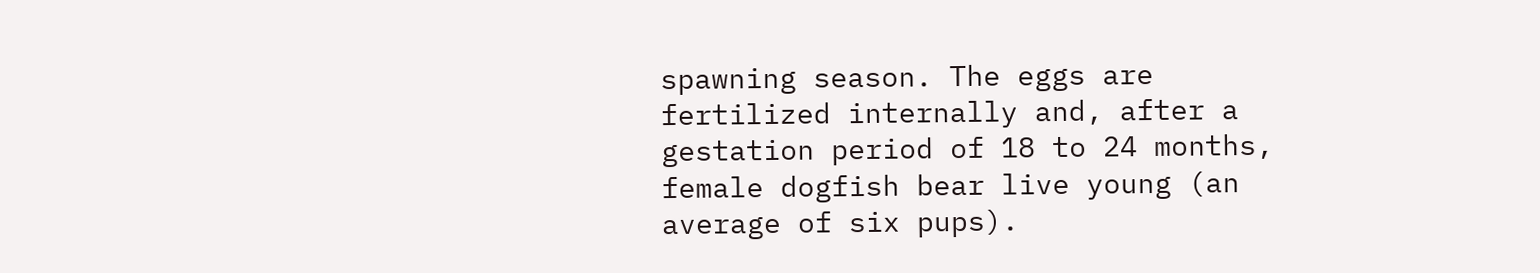spawning season. The eggs are fertilized internally and, after a gestation period of 18 to 24 months, female dogfish bear live young (an average of six pups).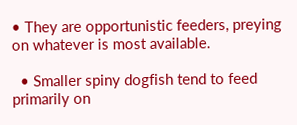• They are opportunistic feeders, preying on whatever is most available.

  • Smaller spiny dogfish tend to feed primarily on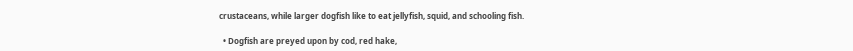crustaceans, while larger dogfish like to eat jellyfish, squid, and schooling fish.

  • Dogfish are preyed upon by cod, red hake,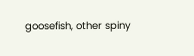goosefish, other spiny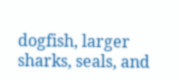dogfish, larger sharks, seals, and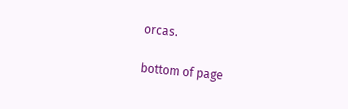orcas.

bottom of page